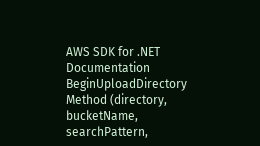AWS SDK for .NET Documentation
BeginUploadDirectory Method (directory, bucketName, searchPattern,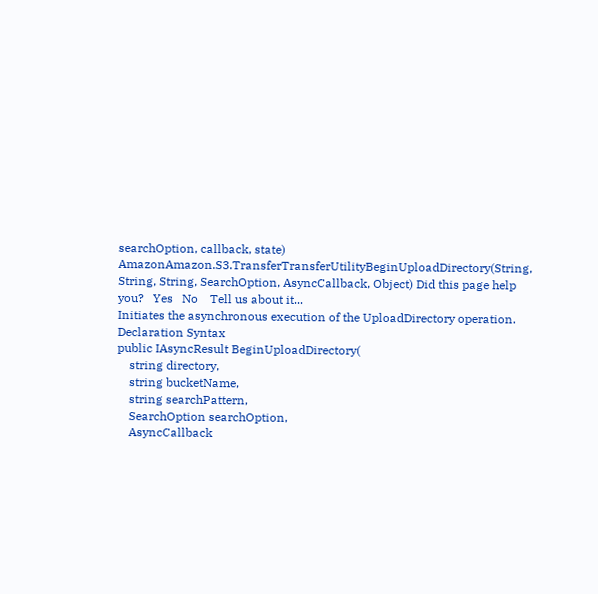searchOption, callback, state)
AmazonAmazon.S3.TransferTransferUtilityBeginUploadDirectory(String, String, String, SearchOption, AsyncCallback, Object) Did this page help you?   Yes   No    Tell us about it...
Initiates the asynchronous execution of the UploadDirectory operation.
Declaration Syntax
public IAsyncResult BeginUploadDirectory(
    string directory,
    string bucketName,
    string searchPattern,
    SearchOption searchOption,
    AsyncCallback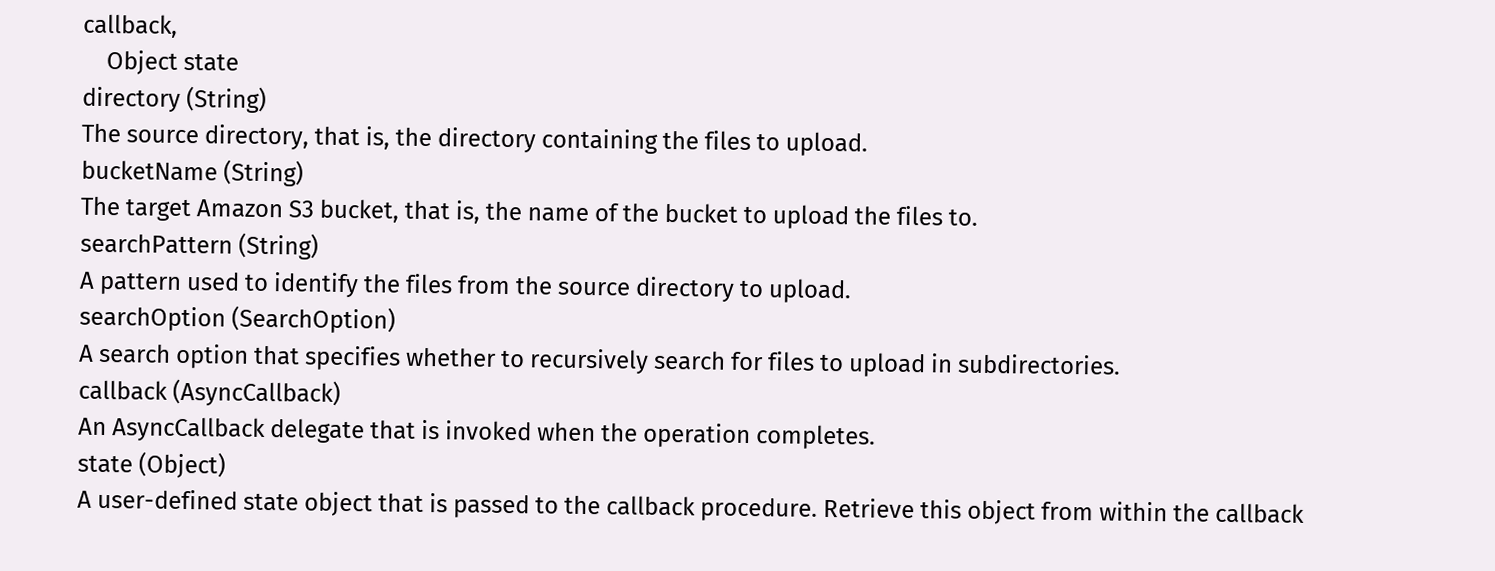callback,
    Object state
directory (String)
The source directory, that is, the directory containing the files to upload.
bucketName (String)
The target Amazon S3 bucket, that is, the name of the bucket to upload the files to.
searchPattern (String)
A pattern used to identify the files from the source directory to upload.
searchOption (SearchOption)
A search option that specifies whether to recursively search for files to upload in subdirectories.
callback (AsyncCallback)
An AsyncCallback delegate that is invoked when the operation completes.
state (Object)
A user-defined state object that is passed to the callback procedure. Retrieve this object from within the callback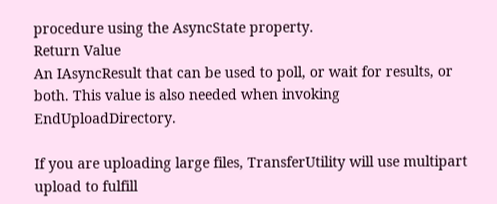procedure using the AsyncState property.
Return Value
An IAsyncResult that can be used to poll, or wait for results, or both. This value is also needed when invoking EndUploadDirectory.

If you are uploading large files, TransferUtility will use multipart upload to fulfill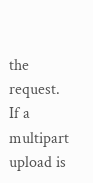the request. If a multipart upload is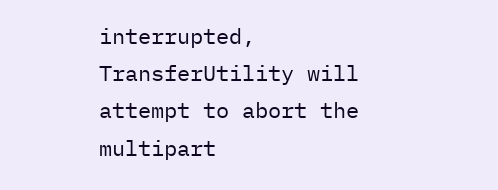interrupted, TransferUtility will attempt to abort the multipart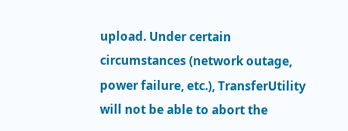upload. Under certain circumstances (network outage, power failure, etc.), TransferUtility will not be able to abort the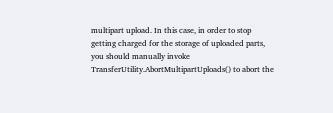multipart upload. In this case, in order to stop getting charged for the storage of uploaded parts, you should manually invoke TransferUtility.AbortMultipartUploads() to abort the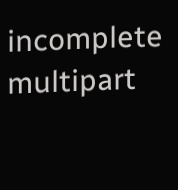incomplete multipart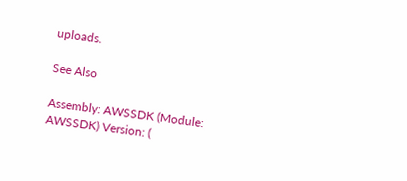uploads.

See Also

Assembly: AWSSDK (Module: AWSSDK) Version: (